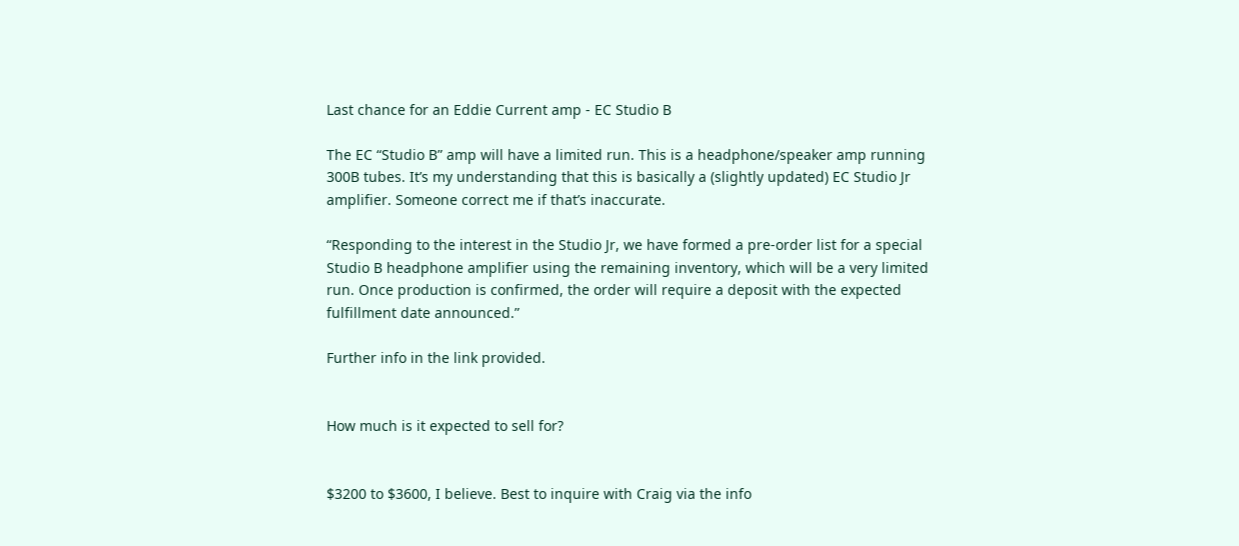Last chance for an Eddie Current amp - EC Studio B

The EC “Studio B” amp will have a limited run. This is a headphone/speaker amp running 300B tubes. It’s my understanding that this is basically a (slightly updated) EC Studio Jr amplifier. Someone correct me if that’s inaccurate.

“Responding to the interest in the Studio Jr, we have formed a pre-order list for a special Studio B headphone amplifier using the remaining inventory, which will be a very limited run. Once production is confirmed, the order will require a deposit with the expected fulfillment date announced.”

Further info in the link provided.


How much is it expected to sell for?


$3200 to $3600, I believe. Best to inquire with Craig via the info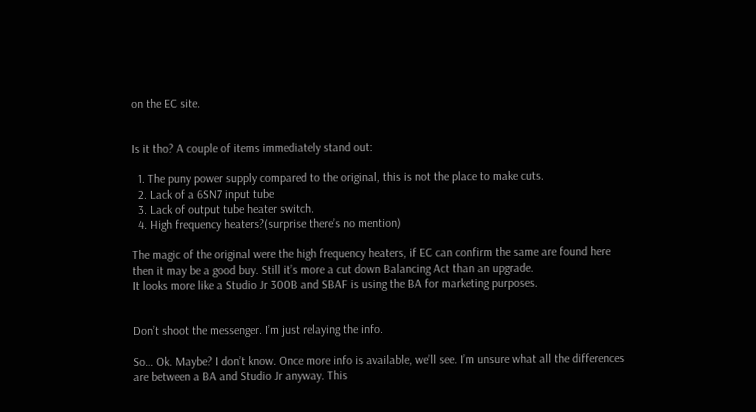on the EC site.


Is it tho? A couple of items immediately stand out:

  1. The puny power supply compared to the original, this is not the place to make cuts.
  2. Lack of a 6SN7 input tube
  3. Lack of output tube heater switch.
  4. High frequency heaters?(surprise there’s no mention)

The magic of the original were the high frequency heaters, if EC can confirm the same are found here then it may be a good buy. Still it’s more a cut down Balancing Act than an upgrade.
It looks more like a Studio Jr 300B and SBAF is using the BA for marketing purposes.


Don’t shoot the messenger. I’m just relaying the info.

So… Ok. Maybe? I don’t know. Once more info is available, we’ll see. I’m unsure what all the differences are between a BA and Studio Jr anyway. This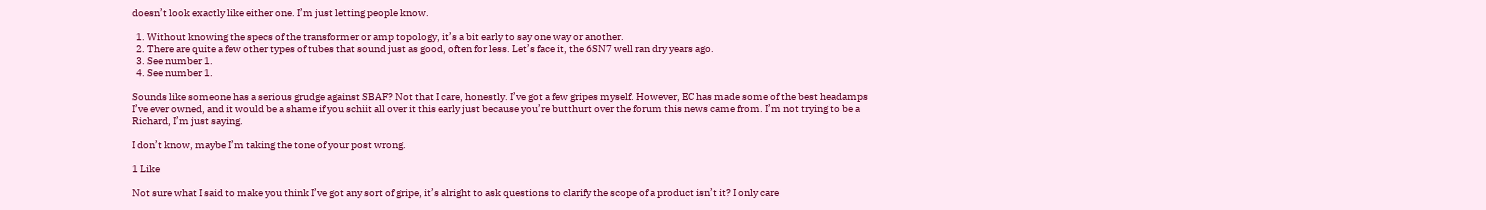doesn’t look exactly like either one. I’m just letting people know.

  1. Without knowing the specs of the transformer or amp topology, it’s a bit early to say one way or another.
  2. There are quite a few other types of tubes that sound just as good, often for less. Let’s face it, the 6SN7 well ran dry years ago.
  3. See number 1.
  4. See number 1.

Sounds like someone has a serious grudge against SBAF? Not that I care, honestly. I’ve got a few gripes myself. However, EC has made some of the best headamps I’ve ever owned, and it would be a shame if you schiit all over it this early just because you’re butthurt over the forum this news came from. I’m not trying to be a Richard, I’m just saying.

I don’t know, maybe I’m taking the tone of your post wrong.

1 Like

Not sure what I said to make you think I’ve got any sort of gripe, it’s alright to ask questions to clarify the scope of a product isn’t it? I only care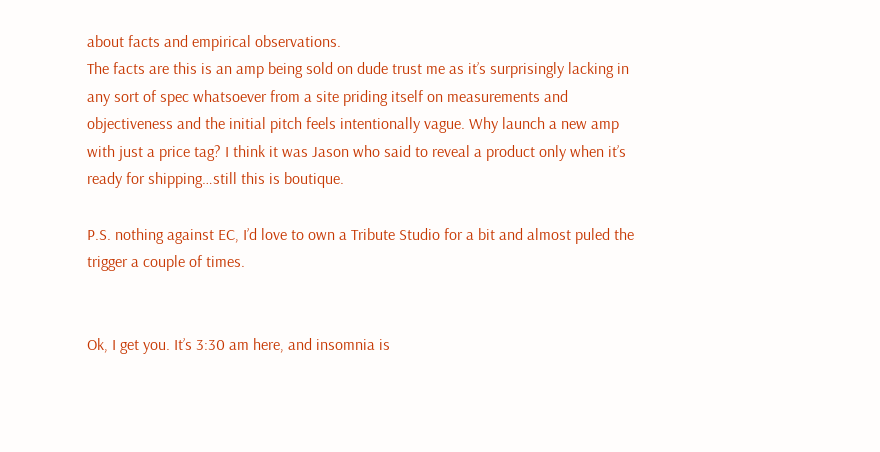about facts and empirical observations.
The facts are this is an amp being sold on dude trust me as it’s surprisingly lacking in any sort of spec whatsoever from a site priding itself on measurements and objectiveness and the initial pitch feels intentionally vague. Why launch a new amp with just a price tag? I think it was Jason who said to reveal a product only when it’s ready for shipping…still this is boutique.

P.S. nothing against EC, I’d love to own a Tribute Studio for a bit and almost puled the trigger a couple of times.


Ok, I get you. It’s 3:30 am here, and insomnia is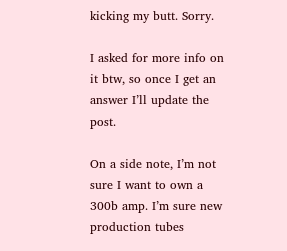kicking my butt. Sorry.

I asked for more info on it btw, so once I get an answer I’ll update the post.

On a side note, I’m not sure I want to own a 300b amp. I’m sure new production tubes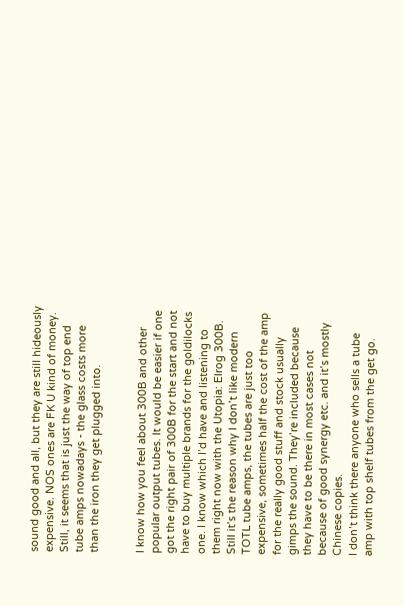sound good and all, but they are still hideously expensive. NOS ones are FK U kind of money. Still, it seems that is just the way of top end tube amps nowadays - the glass costs more than the iron they get plugged into.


I know how you feel about 300B and other popular output tubes. It would be easier if one got the right pair of 300B for the start and not have to buy multiple brands for the goldilocks one. I know which I’d have and listening to them right now with the Utopia: Elrog 300B. Still it’s the reason why I don’t like modern TOTL tube amps, the tubes are just too expensive, sometimes half the cost of the amp for the really good stuff and stock usually gimps the sound. They’re included because they have to be there in most cases not because of good synergy etc. and it’s mostly Chinese copies.
I don’t think there anyone who sells a tube amp with top shelf tubes from the get go.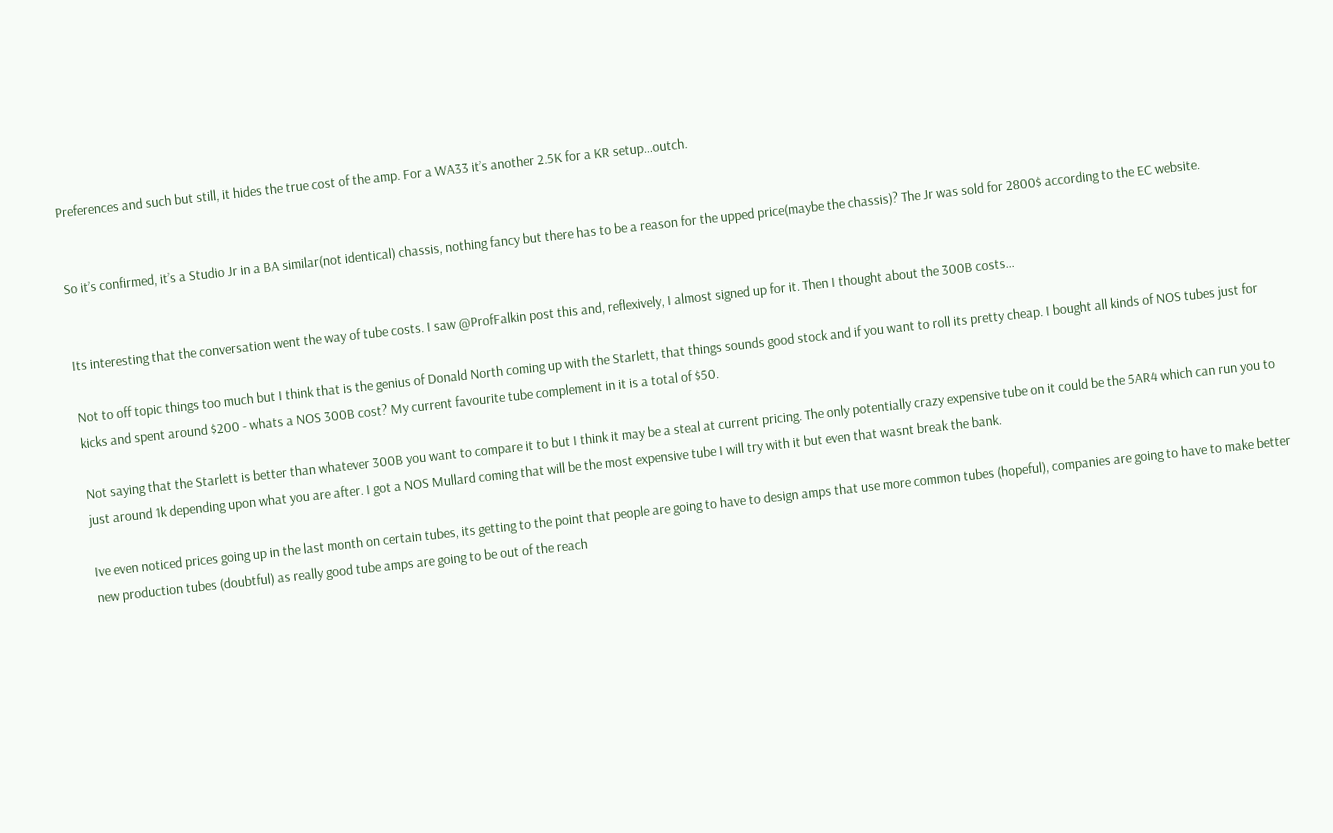Preferences and such but still, it hides the true cost of the amp. For a WA33 it’s another 2.5K for a KR setup…outch.


So it’s confirmed, it’s a Studio Jr in a BA similar(not identical) chassis, nothing fancy but there has to be a reason for the upped price(maybe the chassis)? The Jr was sold for 2800$ according to the EC website.


Its interesting that the conversation went the way of tube costs. I saw @ProfFalkin post this and, reflexively, I almost signed up for it. Then I thought about the 300B costs…

Not to off topic things too much but I think that is the genius of Donald North coming up with the Starlett, that things sounds good stock and if you want to roll its pretty cheap. I bought all kinds of NOS tubes just for kicks and spent around $200 - whats a NOS 300B cost? My current favourite tube complement in it is a total of $50.

Not saying that the Starlett is better than whatever 300B you want to compare it to but I think it may be a steal at current pricing. The only potentially crazy expensive tube on it could be the 5AR4 which can run you to just around 1k depending upon what you are after. I got a NOS Mullard coming that will be the most expensive tube I will try with it but even that wasnt break the bank.

Ive even noticed prices going up in the last month on certain tubes, its getting to the point that people are going to have to design amps that use more common tubes (hopeful), companies are going to have to make better new production tubes (doubtful) as really good tube amps are going to be out of the reach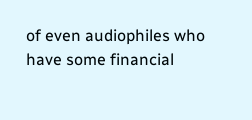of even audiophiles who have some financial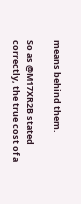means behind them.

So as @M17XR2B stated correctly, the true cost of a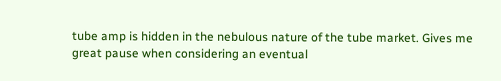tube amp is hidden in the nebulous nature of the tube market. Gives me great pause when considering an eventual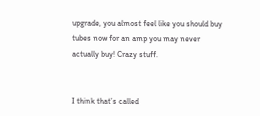upgrade, you almost feel like you should buy tubes now for an amp you may never actually buy! Crazy stuff.


I think that’s called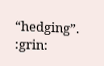“hedging”. :grin: